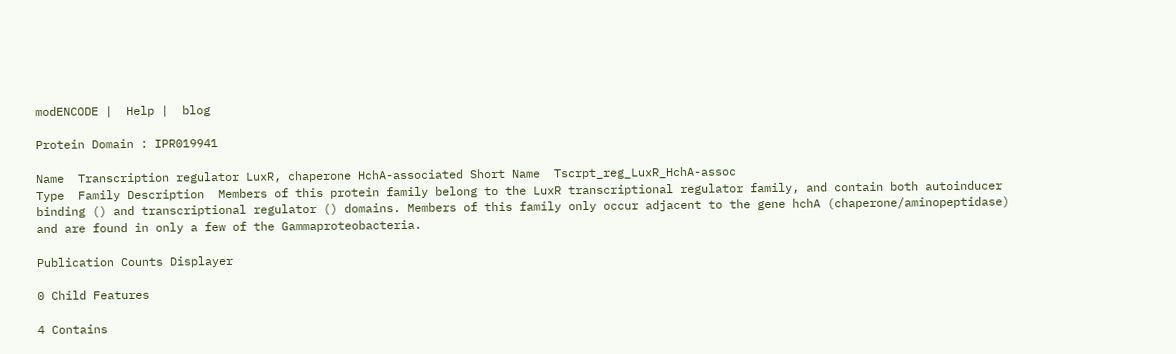modENCODE |  Help |  blog

Protein Domain : IPR019941

Name  Transcription regulator LuxR, chaperone HchA-associated Short Name  Tscrpt_reg_LuxR_HchA-assoc
Type  Family Description  Members of this protein family belong to the LuxR transcriptional regulator family, and contain both autoinducer binding () and transcriptional regulator () domains. Members of this family only occur adjacent to the gene hchA (chaperone/aminopeptidase) and are found in only a few of the Gammaproteobacteria.

Publication Counts Displayer

0 Child Features

4 Contains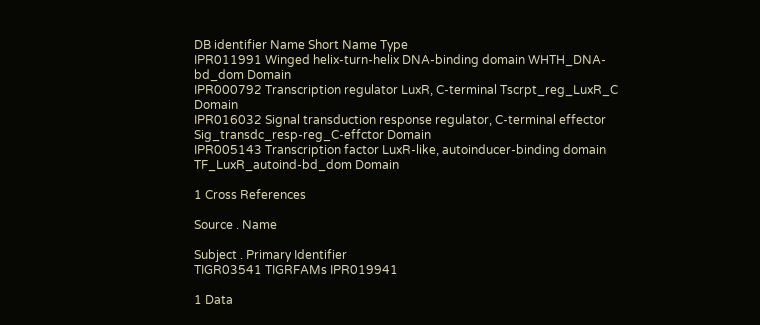DB identifier Name Short Name Type
IPR011991 Winged helix-turn-helix DNA-binding domain WHTH_DNA-bd_dom Domain
IPR000792 Transcription regulator LuxR, C-terminal Tscrpt_reg_LuxR_C Domain
IPR016032 Signal transduction response regulator, C-terminal effector Sig_transdc_resp-reg_C-effctor Domain
IPR005143 Transcription factor LuxR-like, autoinducer-binding domain TF_LuxR_autoind-bd_dom Domain

1 Cross References

Source . Name

Subject . Primary Identifier
TIGR03541 TIGRFAMs IPR019941

1 Data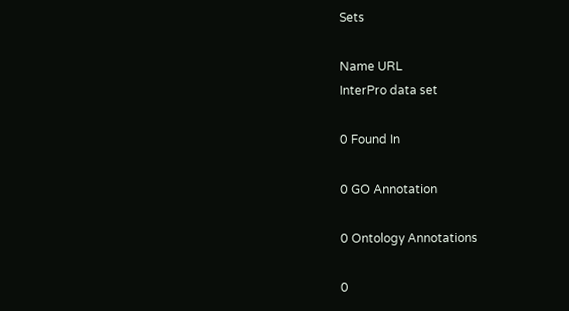Sets

Name URL
InterPro data set

0 Found In

0 GO Annotation

0 Ontology Annotations

0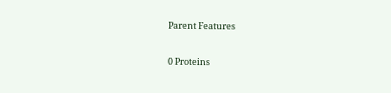Parent Features

0 Proteins